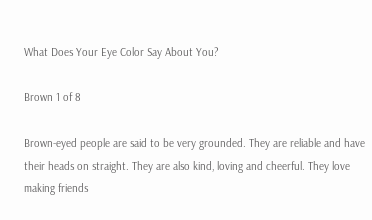What Does Your Eye Color Say About You?

Brown 1 of 8

Brown-eyed people are said to be very grounded. They are reliable and have their heads on straight. They are also kind, loving and cheerful. They love making friends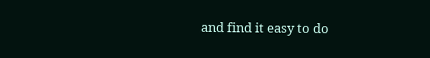and find it easy to do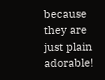because they are just plain adorable!